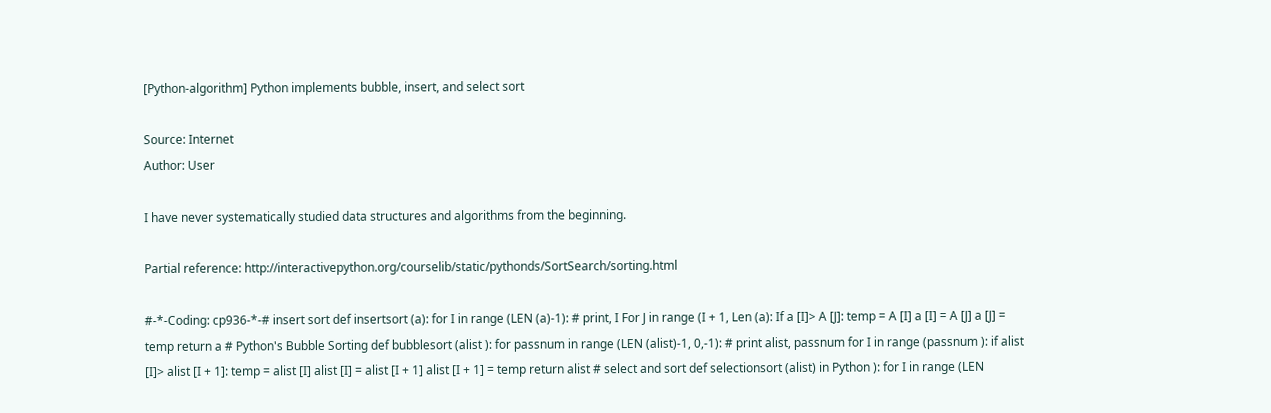[Python-algorithm] Python implements bubble, insert, and select sort

Source: Internet
Author: User

I have never systematically studied data structures and algorithms from the beginning.

Partial reference: http://interactivepython.org/courselib/static/pythonds/SortSearch/sorting.html

#-*-Coding: cp936-*-# insert sort def insertsort (a): for I in range (LEN (a)-1): # print, I For J in range (I + 1, Len (a): If a [I]> A [J]: temp = A [I] a [I] = A [J] a [J] = temp return a # Python's Bubble Sorting def bubblesort (alist ): for passnum in range (LEN (alist)-1, 0,-1): # print alist, passnum for I in range (passnum ): if alist [I]> alist [I + 1]: temp = alist [I] alist [I] = alist [I + 1] alist [I + 1] = temp return alist # select and sort def selectionsort (alist) in Python ): for I in range (LEN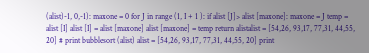(alist)-1, 0,-1): maxone = 0 for J in range (1, I + 1 ): if alist [J]> alist [maxone]: maxone = J temp = alist [I] alist [I] = alist [maxone] alist [maxone] = temp return alistalist = [54,26, 93,17, 77,31, 44,55, 20] # print bubblesort (alist) alist = [54,26, 93,17, 77,31, 44,55, 20] print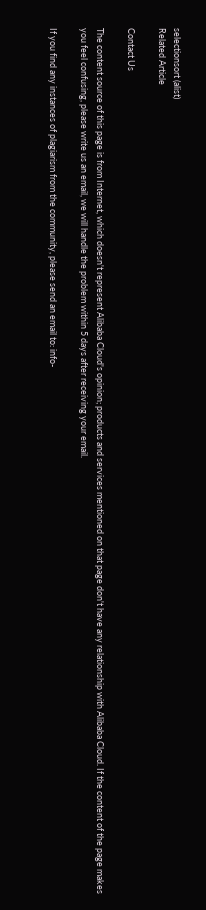selectionsort (alist)
Related Article

Contact Us

The content source of this page is from Internet, which doesn't represent Alibaba Cloud's opinion; products and services mentioned on that page don't have any relationship with Alibaba Cloud. If the content of the page makes you feel confusing, please write us an email, we will handle the problem within 5 days after receiving your email.

If you find any instances of plagiarism from the community, please send an email to: info-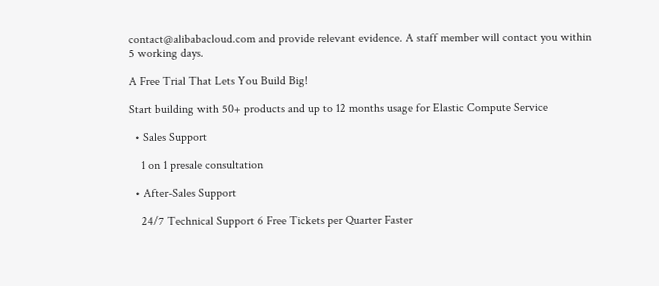contact@alibabacloud.com and provide relevant evidence. A staff member will contact you within 5 working days.

A Free Trial That Lets You Build Big!

Start building with 50+ products and up to 12 months usage for Elastic Compute Service

  • Sales Support

    1 on 1 presale consultation

  • After-Sales Support

    24/7 Technical Support 6 Free Tickets per Quarter Faster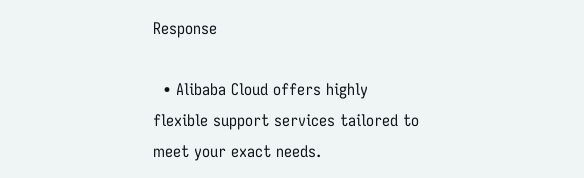Response

  • Alibaba Cloud offers highly flexible support services tailored to meet your exact needs.